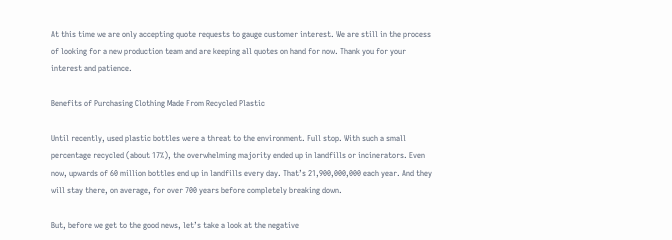At this time we are only accepting quote requests to gauge customer interest. We are still in the process of looking for a new production team and are keeping all quotes on hand for now. Thank you for your interest and patience.

Benefits of Purchasing Clothing Made From Recycled Plastic

Until recently, used plastic bottles were a threat to the environment. Full stop. With such a small percentage recycled (about 17%), the overwhelming majority ended up in landfills or incinerators. Even now, upwards of 60 million bottles end up in landfills every day. That’s 21,900,000,000 each year. And they will stay there, on average, for over 700 years before completely breaking down.

But, before we get to the good news, let’s take a look at the negative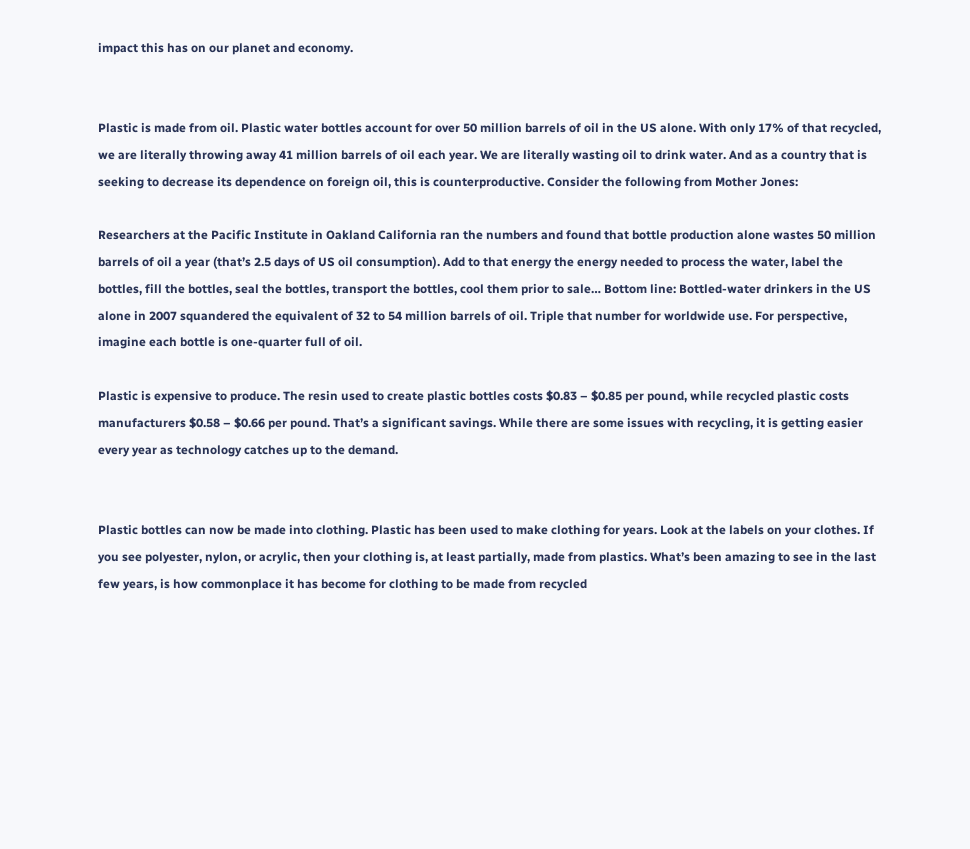impact this has on our planet and economy.


Plastic is made from oil. Plastic water bottles account for over 50 million barrels of oil in the US alone. With only 17% of that recycled, we are literally throwing away 41 million barrels of oil each year. We are literally wasting oil to drink water. And as a country that is seeking to decrease its dependence on foreign oil, this is counterproductive. Consider the following from Mother Jones:

Researchers at the Pacific Institute in Oakland California ran the numbers and found that bottle production alone wastes 50 million barrels of oil a year (that’s 2.5 days of US oil consumption). Add to that energy the energy needed to process the water, label the bottles, fill the bottles, seal the bottles, transport the bottles, cool them prior to sale… Bottom line: Bottled-water drinkers in the US alone in 2007 squandered the equivalent of 32 to 54 million barrels of oil. Triple that number for worldwide use. For perspective, imagine each bottle is one-quarter full of oil.

Plastic is expensive to produce. The resin used to create plastic bottles costs $0.83 – $0.85 per pound, while recycled plastic costs manufacturers $0.58 – $0.66 per pound. That’s a significant savings. While there are some issues with recycling, it is getting easier every year as technology catches up to the demand.


Plastic bottles can now be made into clothing. Plastic has been used to make clothing for years. Look at the labels on your clothes. If you see polyester, nylon, or acrylic, then your clothing is, at least partially, made from plastics. What’s been amazing to see in the last few years, is how commonplace it has become for clothing to be made from recycled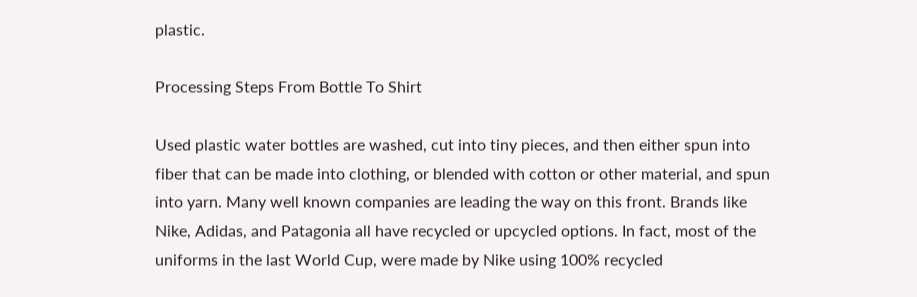plastic.

Processing Steps From Bottle To Shirt

Used plastic water bottles are washed, cut into tiny pieces, and then either spun into fiber that can be made into clothing, or blended with cotton or other material, and spun into yarn. Many well known companies are leading the way on this front. Brands like Nike, Adidas, and Patagonia all have recycled or upcycled options. In fact, most of the uniforms in the last World Cup, were made by Nike using 100% recycled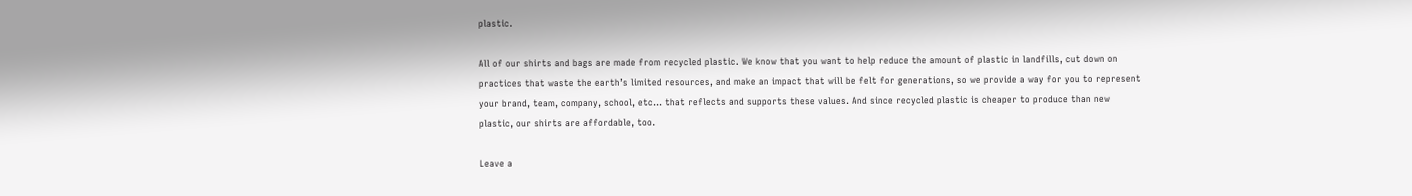plastic.

All of our shirts and bags are made from recycled plastic. We know that you want to help reduce the amount of plastic in landfills, cut down on practices that waste the earth’s limited resources, and make an impact that will be felt for generations, so we provide a way for you to represent your brand, team, company, school, etc… that reflects and supports these values. And since recycled plastic is cheaper to produce than new plastic, our shirts are affordable, too.

Leave a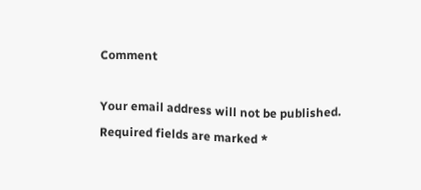Comment

Your email address will not be published. Required fields are marked *